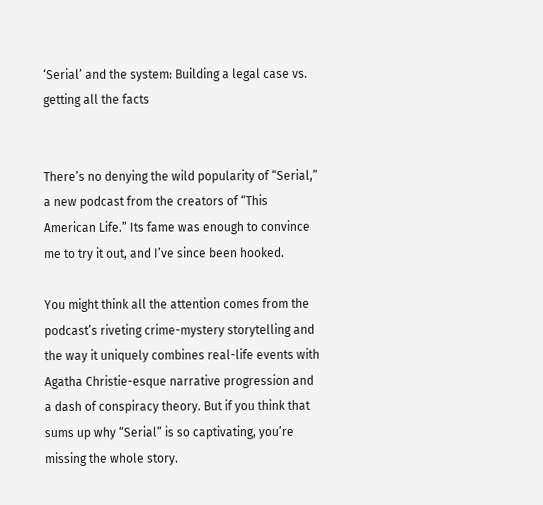‘Serial’ and the system: Building a legal case vs. getting all the facts


There’s no denying the wild popularity of “Serial,” a new podcast from the creators of “This American Life.” Its fame was enough to convince me to try it out, and I’ve since been hooked.

You might think all the attention comes from the podcast’s riveting crime-mystery storytelling and the way it uniquely combines real-life events with Agatha Christie-esque narrative progression and a dash of conspiracy theory. But if you think that sums up why “Serial” is so captivating, you’re missing the whole story.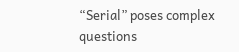“Serial” poses complex questions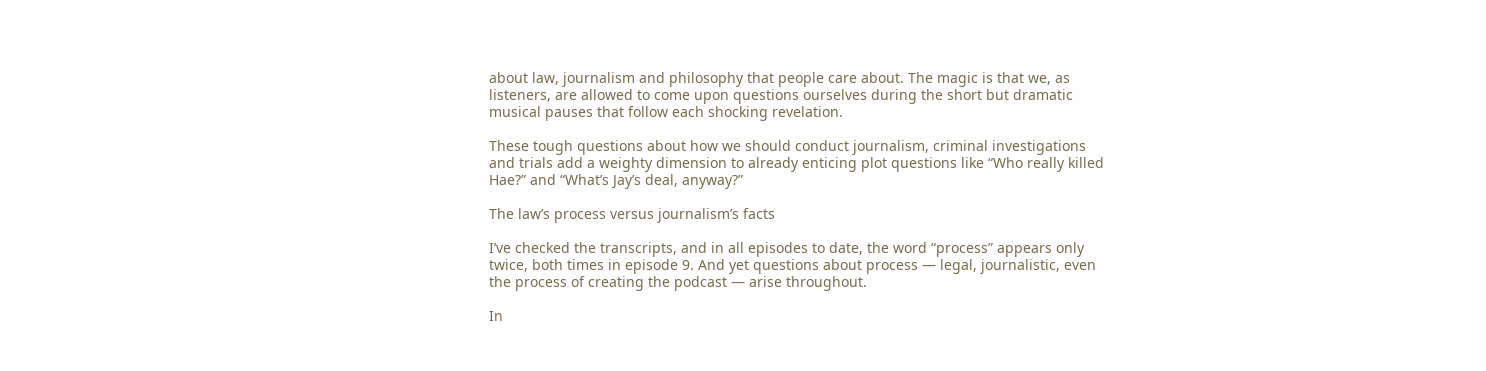about law, journalism and philosophy that people care about. The magic is that we, as listeners, are allowed to come upon questions ourselves during the short but dramatic musical pauses that follow each shocking revelation.

These tough questions about how we should conduct journalism, criminal investigations and trials add a weighty dimension to already enticing plot questions like “Who really killed Hae?” and “What’s Jay’s deal, anyway?”

The law’s process versus journalism’s facts

I’ve checked the transcripts, and in all episodes to date, the word “process” appears only twice, both times in episode 9. And yet questions about process — legal, journalistic, even the process of creating the podcast — arise throughout.

In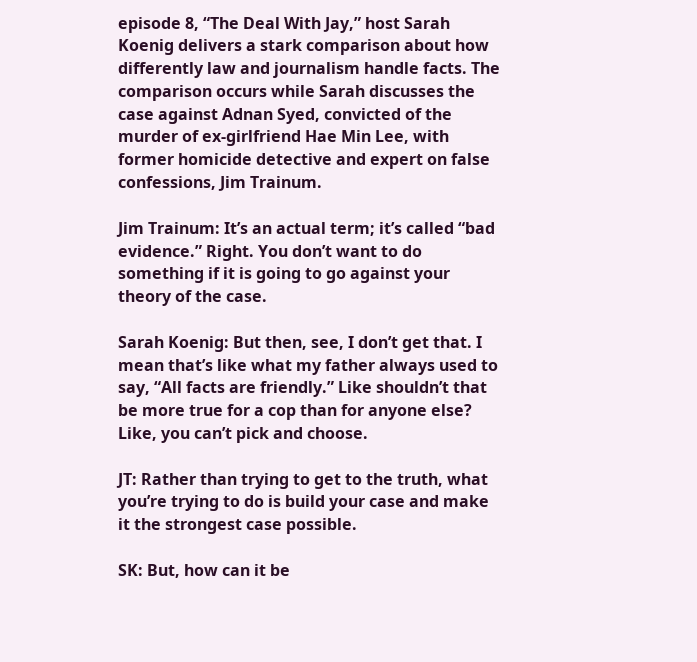episode 8, “The Deal With Jay,” host Sarah Koenig delivers a stark comparison about how differently law and journalism handle facts. The comparison occurs while Sarah discusses the case against Adnan Syed, convicted of the murder of ex-girlfriend Hae Min Lee, with former homicide detective and expert on false confessions, Jim Trainum.

Jim Trainum: It’s an actual term; it’s called “bad evidence.” Right. You don’t want to do something if it is going to go against your theory of the case.

Sarah Koenig: But then, see, I don’t get that. I mean that’s like what my father always used to say, “All facts are friendly.” Like shouldn’t that be more true for a cop than for anyone else? Like, you can’t pick and choose.

JT: Rather than trying to get to the truth, what you’re trying to do is build your case and make it the strongest case possible.

SK: But, how can it be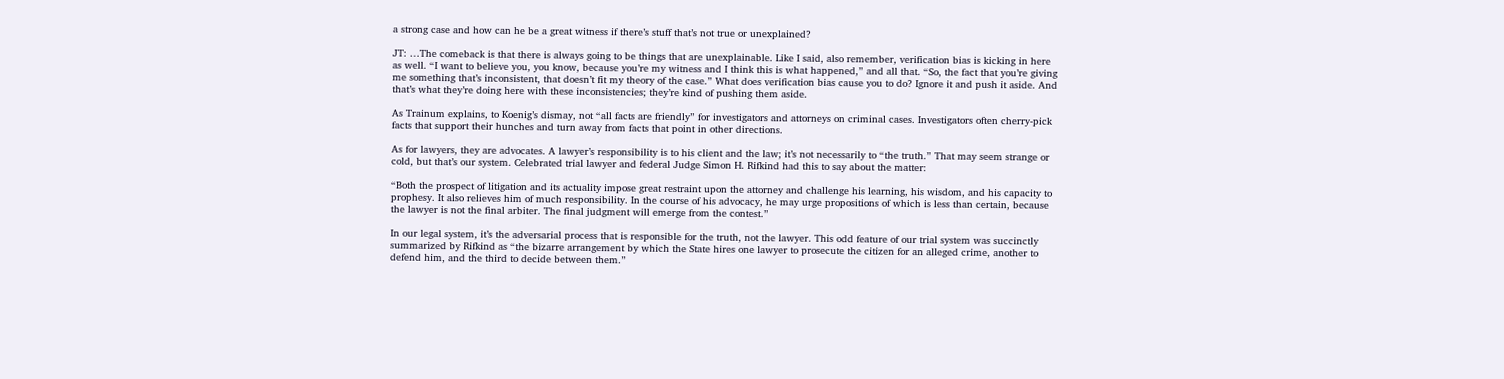a strong case and how can he be a great witness if there’s stuff that’s not true or unexplained?

JT: …The comeback is that there is always going to be things that are unexplainable. Like I said, also remember, verification bias is kicking in here as well. “I want to believe you, you know, because you’re my witness and I think this is what happened,” and all that. “So, the fact that you’re giving me something that’s inconsistent, that doesn’t fit my theory of the case.” What does verification bias cause you to do? Ignore it and push it aside. And that’s what they’re doing here with these inconsistencies; they’re kind of pushing them aside.

As Trainum explains, to Koenig’s dismay, not “all facts are friendly” for investigators and attorneys on criminal cases. Investigators often cherry-pick facts that support their hunches and turn away from facts that point in other directions.

As for lawyers, they are advocates. A lawyer’s responsibility is to his client and the law; it’s not necessarily to “the truth.” That may seem strange or cold, but that’s our system. Celebrated trial lawyer and federal Judge Simon H. Rifkind had this to say about the matter:

“Both the prospect of litigation and its actuality impose great restraint upon the attorney and challenge his learning, his wisdom, and his capacity to prophesy. It also relieves him of much responsibility. In the course of his advocacy, he may urge propositions of which is less than certain, because the lawyer is not the final arbiter. The final judgment will emerge from the contest.”

In our legal system, it’s the adversarial process that is responsible for the truth, not the lawyer. This odd feature of our trial system was succinctly summarized by Rifkind as “the bizarre arrangement by which the State hires one lawyer to prosecute the citizen for an alleged crime, another to defend him, and the third to decide between them.”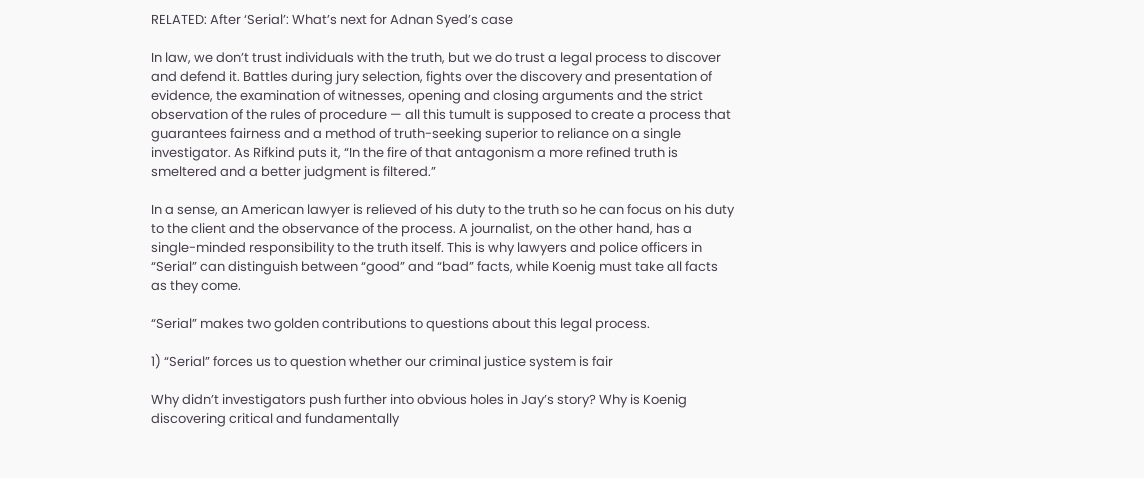RELATED: After ‘Serial’: What’s next for Adnan Syed’s case

In law, we don’t trust individuals with the truth, but we do trust a legal process to discover and defend it. Battles during jury selection, fights over the discovery and presentation of evidence, the examination of witnesses, opening and closing arguments and the strict observation of the rules of procedure — all this tumult is supposed to create a process that guarantees fairness and a method of truth-seeking superior to reliance on a single investigator. As Rifkind puts it, “In the fire of that antagonism a more refined truth is smeltered and a better judgment is filtered.”

In a sense, an American lawyer is relieved of his duty to the truth so he can focus on his duty to the client and the observance of the process. A journalist, on the other hand, has a single-minded responsibility to the truth itself. This is why lawyers and police officers in “Serial” can distinguish between “good” and “bad” facts, while Koenig must take all facts as they come.

“Serial” makes two golden contributions to questions about this legal process.

1) “Serial” forces us to question whether our criminal justice system is fair

Why didn’t investigators push further into obvious holes in Jay’s story? Why is Koenig discovering critical and fundamentally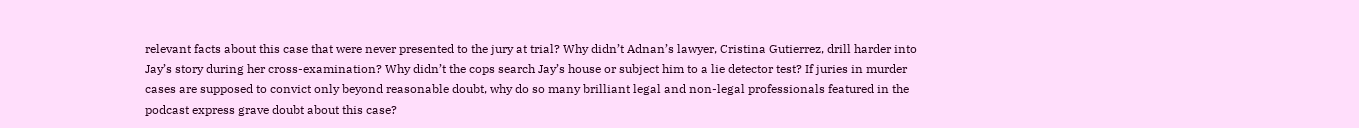relevant facts about this case that were never presented to the jury at trial? Why didn’t Adnan’s lawyer, Cristina Gutierrez, drill harder into Jay’s story during her cross-examination? Why didn’t the cops search Jay’s house or subject him to a lie detector test? If juries in murder cases are supposed to convict only beyond reasonable doubt, why do so many brilliant legal and non-legal professionals featured in the podcast express grave doubt about this case?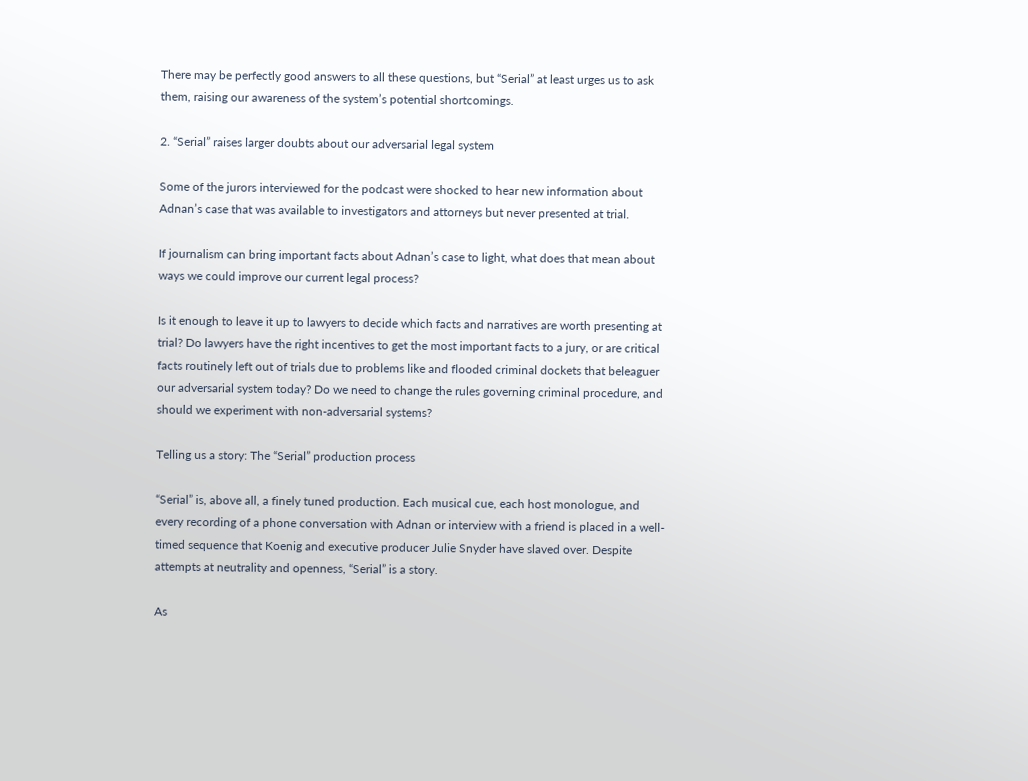There may be perfectly good answers to all these questions, but “Serial” at least urges us to ask them, raising our awareness of the system’s potential shortcomings.

2. “Serial” raises larger doubts about our adversarial legal system

Some of the jurors interviewed for the podcast were shocked to hear new information about Adnan’s case that was available to investigators and attorneys but never presented at trial.

If journalism can bring important facts about Adnan’s case to light, what does that mean about ways we could improve our current legal process?

Is it enough to leave it up to lawyers to decide which facts and narratives are worth presenting at trial? Do lawyers have the right incentives to get the most important facts to a jury, or are critical facts routinely left out of trials due to problems like and flooded criminal dockets that beleaguer our adversarial system today? Do we need to change the rules governing criminal procedure, and should we experiment with non-adversarial systems?

Telling us a story: The “Serial” production process

“Serial” is, above all, a finely tuned production. Each musical cue, each host monologue, and every recording of a phone conversation with Adnan or interview with a friend is placed in a well-timed sequence that Koenig and executive producer Julie Snyder have slaved over. Despite attempts at neutrality and openness, “Serial” is a story.

As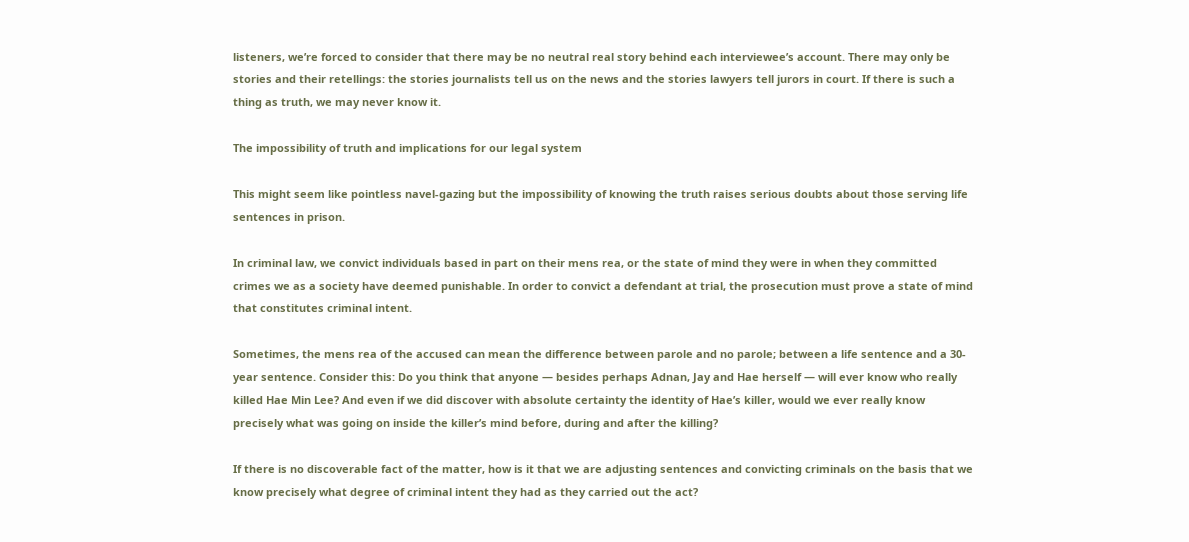listeners, we’re forced to consider that there may be no neutral real story behind each interviewee’s account. There may only be stories and their retellings: the stories journalists tell us on the news and the stories lawyers tell jurors in court. If there is such a thing as truth, we may never know it.

The impossibility of truth and implications for our legal system

This might seem like pointless navel-gazing but the impossibility of knowing the truth raises serious doubts about those serving life sentences in prison.

In criminal law, we convict individuals based in part on their mens rea, or the state of mind they were in when they committed crimes we as a society have deemed punishable. In order to convict a defendant at trial, the prosecution must prove a state of mind that constitutes criminal intent.

Sometimes, the mens rea of the accused can mean the difference between parole and no parole; between a life sentence and a 30-year sentence. Consider this: Do you think that anyone — besides perhaps Adnan, Jay and Hae herself — will ever know who really killed Hae Min Lee? And even if we did discover with absolute certainty the identity of Hae’s killer, would we ever really know precisely what was going on inside the killer’s mind before, during and after the killing?

If there is no discoverable fact of the matter, how is it that we are adjusting sentences and convicting criminals on the basis that we know precisely what degree of criminal intent they had as they carried out the act?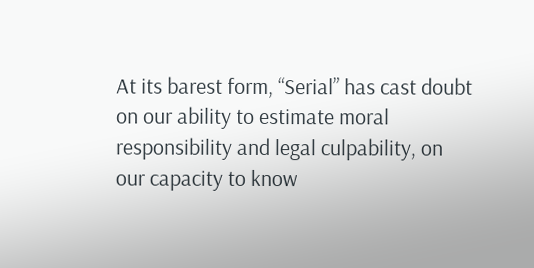At its barest form, “Serial” has cast doubt on our ability to estimate moral responsibility and legal culpability, on our capacity to know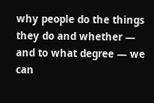why people do the things they do and whether — and to what degree — we can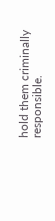hold them criminally responsible.